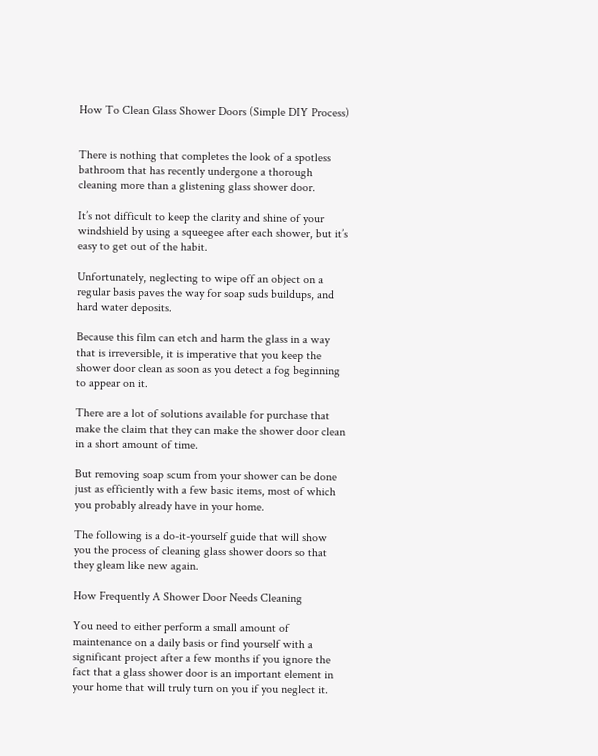How To Clean Glass Shower Doors (Simple DIY Process)


There is nothing that completes the look of a spotless bathroom that has recently undergone a thorough cleaning more than a glistening glass shower door.

It’s not difficult to keep the clarity and shine of your windshield by using a squeegee after each shower, but it’s easy to get out of the habit.

Unfortunately, neglecting to wipe off an object on a regular basis paves the way for soap suds buildups, and hard water deposits.

Because this film can etch and harm the glass in a way that is irreversible, it is imperative that you keep the shower door clean as soon as you detect a fog beginning to appear on it.

There are a lot of solutions available for purchase that make the claim that they can make the shower door clean in a short amount of time.

But removing soap scum from your shower can be done just as efficiently with a few basic items, most of which you probably already have in your home.

The following is a do-it-yourself guide that will show you the process of cleaning glass shower doors so that they gleam like new again.

How Frequently A Shower Door Needs Cleaning

You need to either perform a small amount of maintenance on a daily basis or find yourself with a significant project after a few months if you ignore the fact that a glass shower door is an important element in your home that will truly turn on you if you neglect it.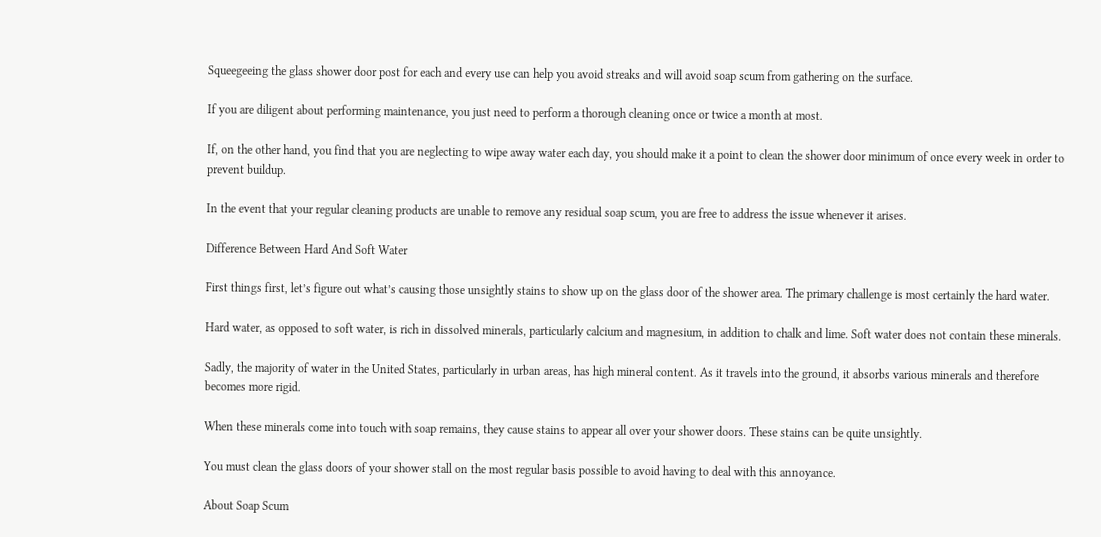Squeegeeing the glass shower door post for each and every use can help you avoid streaks and will avoid soap scum from gathering on the surface.

If you are diligent about performing maintenance, you just need to perform a thorough cleaning once or twice a month at most.

If, on the other hand, you find that you are neglecting to wipe away water each day, you should make it a point to clean the shower door minimum of once every week in order to prevent buildup.

In the event that your regular cleaning products are unable to remove any residual soap scum, you are free to address the issue whenever it arises.

Difference Between Hard And Soft Water

First things first, let’s figure out what’s causing those unsightly stains to show up on the glass door of the shower area. The primary challenge is most certainly the hard water.

Hard water, as opposed to soft water, is rich in dissolved minerals, particularly calcium and magnesium, in addition to chalk and lime. Soft water does not contain these minerals.

Sadly, the majority of water in the United States, particularly in urban areas, has high mineral content. As it travels into the ground, it absorbs various minerals and therefore becomes more rigid.

When these minerals come into touch with soap remains, they cause stains to appear all over your shower doors. These stains can be quite unsightly.

You must clean the glass doors of your shower stall on the most regular basis possible to avoid having to deal with this annoyance.

About Soap Scum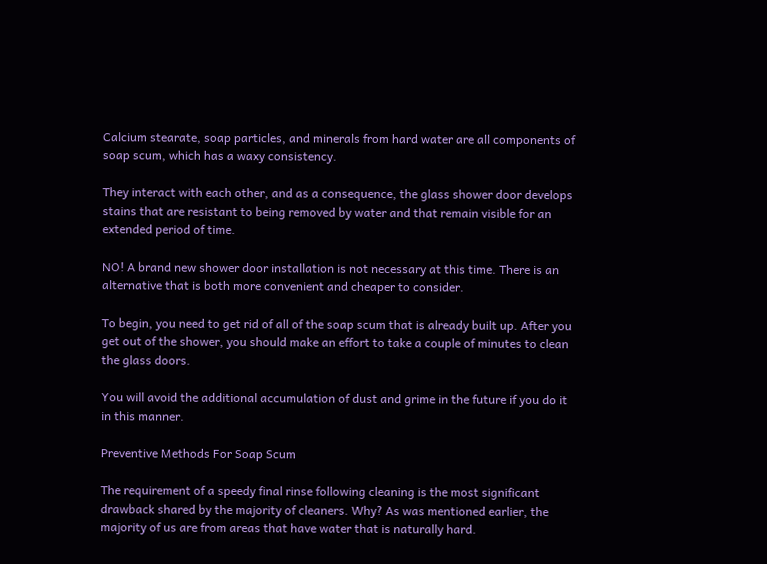Calcium stearate, soap particles, and minerals from hard water are all components of soap scum, which has a waxy consistency.

They interact with each other, and as a consequence, the glass shower door develops stains that are resistant to being removed by water and that remain visible for an extended period of time.

NO! A brand new shower door installation is not necessary at this time. There is an alternative that is both more convenient and cheaper to consider.

To begin, you need to get rid of all of the soap scum that is already built up. After you get out of the shower, you should make an effort to take a couple of minutes to clean the glass doors.

You will avoid the additional accumulation of dust and grime in the future if you do it in this manner.

Preventive Methods For Soap Scum

The requirement of a speedy final rinse following cleaning is the most significant drawback shared by the majority of cleaners. Why? As was mentioned earlier, the majority of us are from areas that have water that is naturally hard.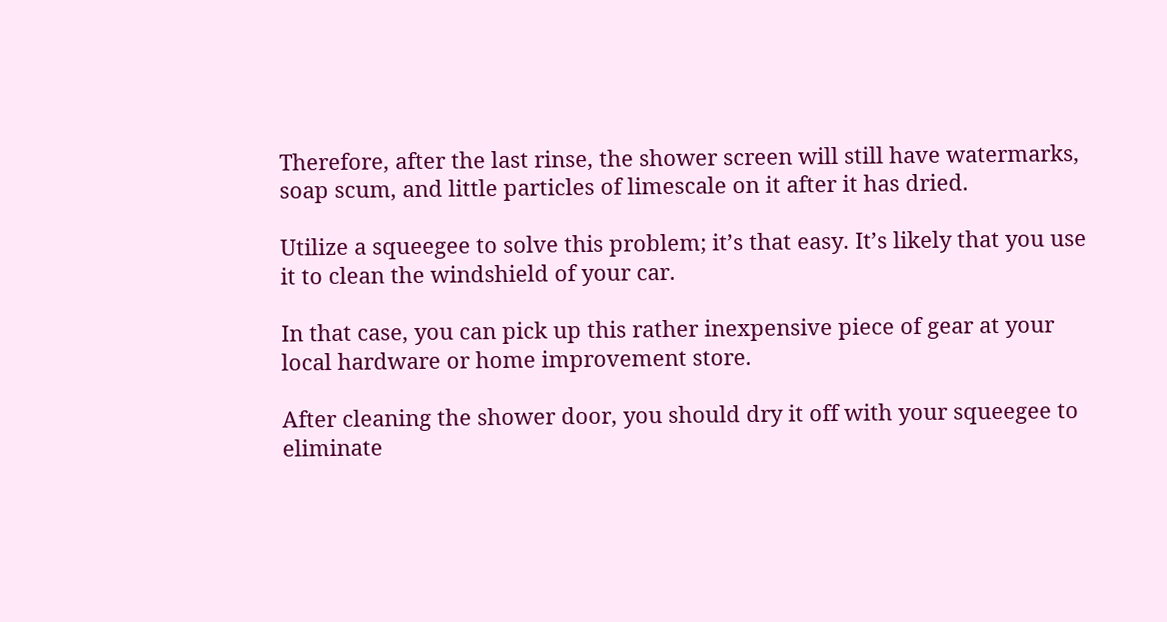Therefore, after the last rinse, the shower screen will still have watermarks, soap scum, and little particles of limescale on it after it has dried.

Utilize a squeegee to solve this problem; it’s that easy. It’s likely that you use it to clean the windshield of your car.

In that case, you can pick up this rather inexpensive piece of gear at your local hardware or home improvement store.

After cleaning the shower door, you should dry it off with your squeegee to eliminate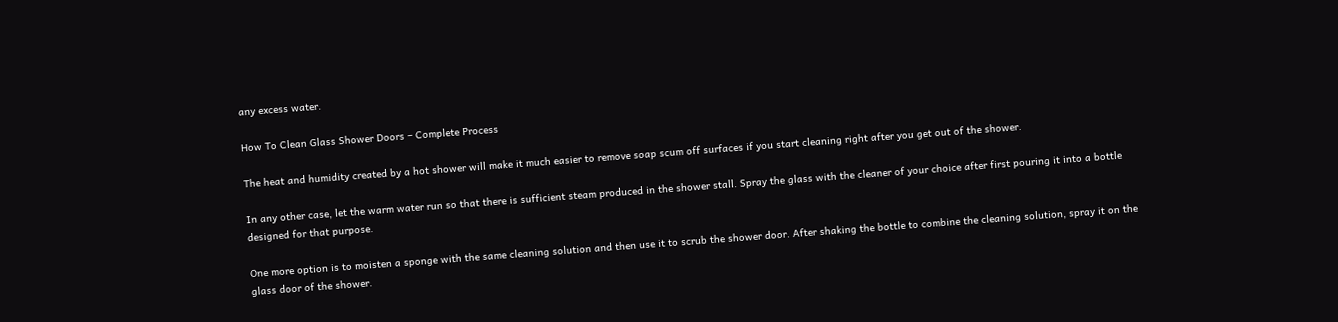any excess water.

How To Clean Glass Shower Doors – Complete Process

The heat and humidity created by a hot shower will make it much easier to remove soap scum off surfaces if you start cleaning right after you get out of the shower.

In any other case, let the warm water run so that there is sufficient steam produced in the shower stall. Spray the glass with the cleaner of your choice after first pouring it into a bottle designed for that purpose.

One more option is to moisten a sponge with the same cleaning solution and then use it to scrub the shower door. After shaking the bottle to combine the cleaning solution, spray it on the glass door of the shower.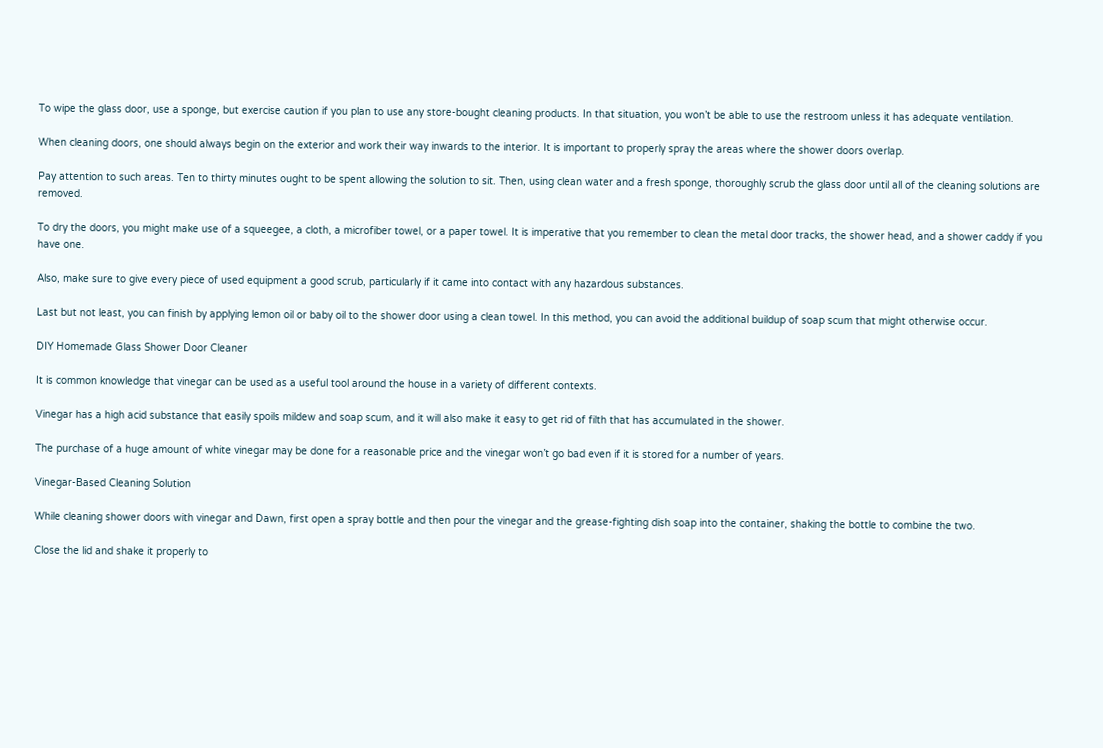To wipe the glass door, use a sponge, but exercise caution if you plan to use any store-bought cleaning products. In that situation, you won’t be able to use the restroom unless it has adequate ventilation.

When cleaning doors, one should always begin on the exterior and work their way inwards to the interior. It is important to properly spray the areas where the shower doors overlap.

Pay attention to such areas. Ten to thirty minutes ought to be spent allowing the solution to sit. Then, using clean water and a fresh sponge, thoroughly scrub the glass door until all of the cleaning solutions are removed.

To dry the doors, you might make use of a squeegee, a cloth, a microfiber towel, or a paper towel. It is imperative that you remember to clean the metal door tracks, the shower head, and a shower caddy if you have one.

Also, make sure to give every piece of used equipment a good scrub, particularly if it came into contact with any hazardous substances.

Last but not least, you can finish by applying lemon oil or baby oil to the shower door using a clean towel. In this method, you can avoid the additional buildup of soap scum that might otherwise occur.

DIY Homemade Glass Shower Door Cleaner

It is common knowledge that vinegar can be used as a useful tool around the house in a variety of different contexts.

Vinegar has a high acid substance that easily spoils mildew and soap scum, and it will also make it easy to get rid of filth that has accumulated in the shower.

The purchase of a huge amount of white vinegar may be done for a reasonable price and the vinegar won’t go bad even if it is stored for a number of years.

Vinegar-Based Cleaning Solution

While cleaning shower doors with vinegar and Dawn, first open a spray bottle and then pour the vinegar and the grease-fighting dish soap into the container, shaking the bottle to combine the two.

Close the lid and shake it properly to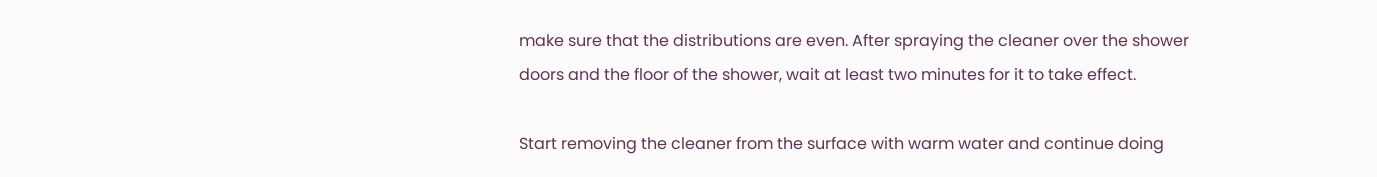make sure that the distributions are even. After spraying the cleaner over the shower doors and the floor of the shower, wait at least two minutes for it to take effect.

Start removing the cleaner from the surface with warm water and continue doing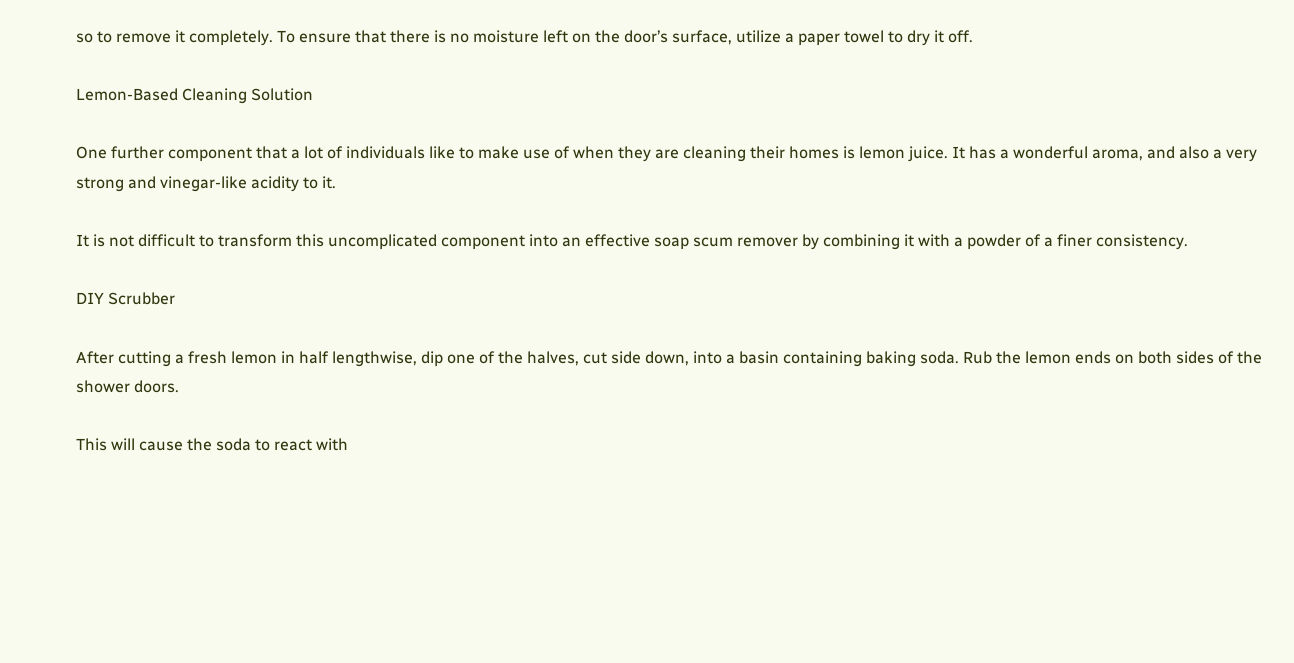so to remove it completely. To ensure that there is no moisture left on the door’s surface, utilize a paper towel to dry it off.

Lemon-Based Cleaning Solution

One further component that a lot of individuals like to make use of when they are cleaning their homes is lemon juice. It has a wonderful aroma, and also a very strong and vinegar-like acidity to it.

It is not difficult to transform this uncomplicated component into an effective soap scum remover by combining it with a powder of a finer consistency.

DIY Scrubber

After cutting a fresh lemon in half lengthwise, dip one of the halves, cut side down, into a basin containing baking soda. Rub the lemon ends on both sides of the shower doors.

This will cause the soda to react with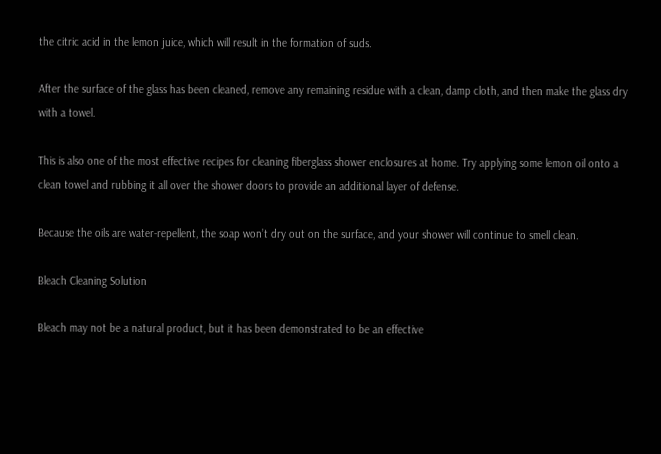the citric acid in the lemon juice, which will result in the formation of suds.

After the surface of the glass has been cleaned, remove any remaining residue with a clean, damp cloth, and then make the glass dry with a towel.

This is also one of the most effective recipes for cleaning fiberglass shower enclosures at home. Try applying some lemon oil onto a clean towel and rubbing it all over the shower doors to provide an additional layer of defense.

Because the oils are water-repellent, the soap won’t dry out on the surface, and your shower will continue to smell clean.

Bleach Cleaning Solution

Bleach may not be a natural product, but it has been demonstrated to be an effective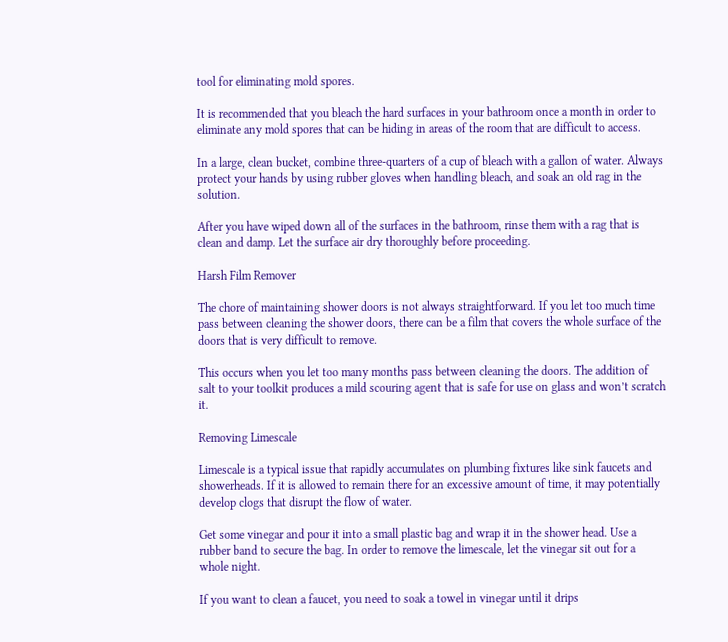tool for eliminating mold spores.

It is recommended that you bleach the hard surfaces in your bathroom once a month in order to eliminate any mold spores that can be hiding in areas of the room that are difficult to access.

In a large, clean bucket, combine three-quarters of a cup of bleach with a gallon of water. Always protect your hands by using rubber gloves when handling bleach, and soak an old rag in the solution.

After you have wiped down all of the surfaces in the bathroom, rinse them with a rag that is clean and damp. Let the surface air dry thoroughly before proceeding.

Harsh Film Remover

The chore of maintaining shower doors is not always straightforward. If you let too much time pass between cleaning the shower doors, there can be a film that covers the whole surface of the doors that is very difficult to remove.

This occurs when you let too many months pass between cleaning the doors. The addition of salt to your toolkit produces a mild scouring agent that is safe for use on glass and won’t scratch it.

Removing Limescale

Limescale is a typical issue that rapidly accumulates on plumbing fixtures like sink faucets and showerheads. If it is allowed to remain there for an excessive amount of time, it may potentially develop clogs that disrupt the flow of water.

Get some vinegar and pour it into a small plastic bag and wrap it in the shower head. Use a rubber band to secure the bag. In order to remove the limescale, let the vinegar sit out for a whole night.

If you want to clean a faucet, you need to soak a towel in vinegar until it drips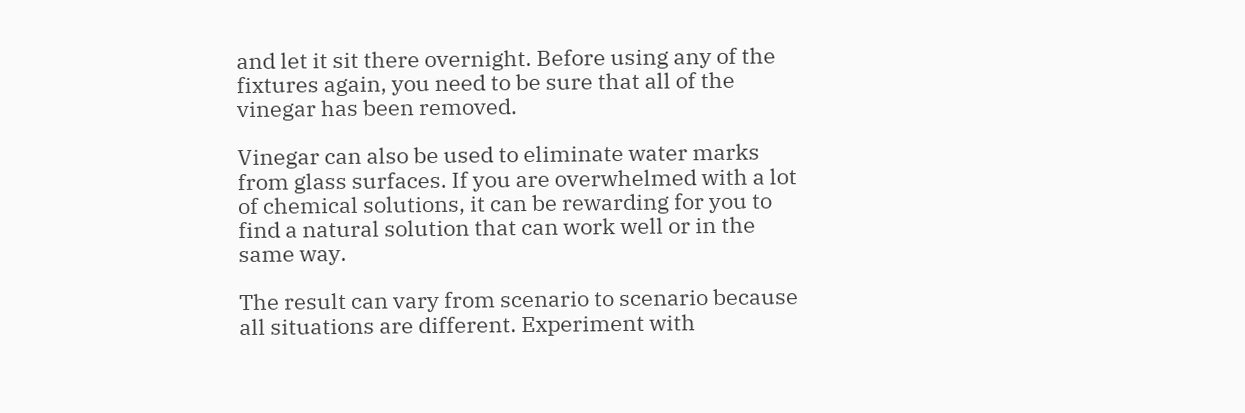and let it sit there overnight. Before using any of the fixtures again, you need to be sure that all of the vinegar has been removed.

Vinegar can also be used to eliminate water marks from glass surfaces. If you are overwhelmed with a lot of chemical solutions, it can be rewarding for you to find a natural solution that can work well or in the same way.

The result can vary from scenario to scenario because all situations are different. Experiment with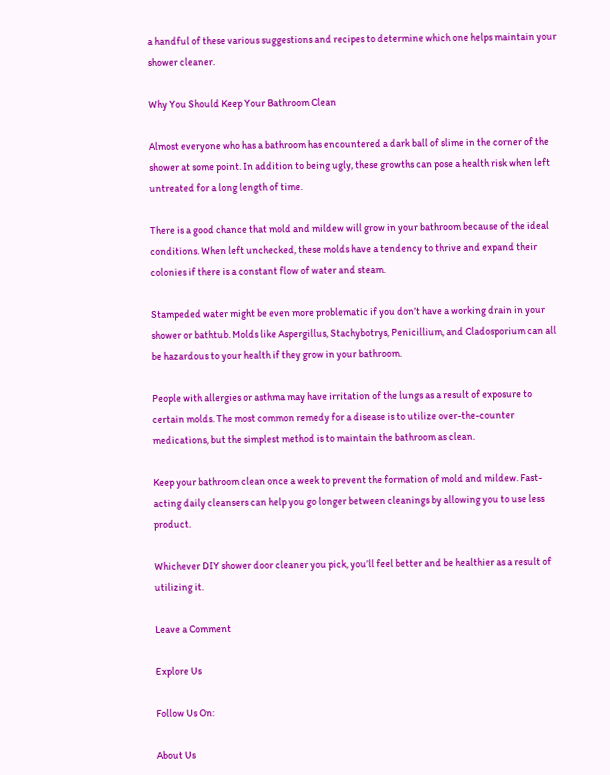a handful of these various suggestions and recipes to determine which one helps maintain your shower cleaner.

Why You Should Keep Your Bathroom Clean

Almost everyone who has a bathroom has encountered a dark ball of slime in the corner of the shower at some point. In addition to being ugly, these growths can pose a health risk when left untreated for a long length of time.

There is a good chance that mold and mildew will grow in your bathroom because of the ideal conditions. When left unchecked, these molds have a tendency to thrive and expand their colonies if there is a constant flow of water and steam.

Stampeded water might be even more problematic if you don’t have a working drain in your shower or bathtub. Molds like Aspergillus, Stachybotrys, Penicillium, and Cladosporium can all be hazardous to your health if they grow in your bathroom.

People with allergies or asthma may have irritation of the lungs as a result of exposure to certain molds. The most common remedy for a disease is to utilize over-the-counter medications, but the simplest method is to maintain the bathroom as clean.

Keep your bathroom clean once a week to prevent the formation of mold and mildew. Fast-acting daily cleansers can help you go longer between cleanings by allowing you to use less product.

Whichever DIY shower door cleaner you pick, you’ll feel better and be healthier as a result of utilizing it.

Leave a Comment

Explore Us

Follow Us On:

About Us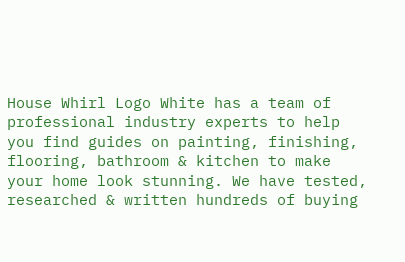House Whirl Logo White has a team of professional industry experts to help you find guides on painting, finishing, flooring, bathroom & kitchen to make your home look stunning. We have tested, researched & written hundreds of buying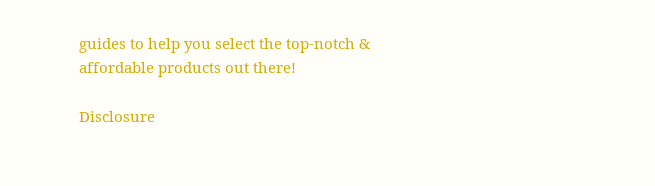guides to help you select the top-notch & affordable products out there!

Disclosure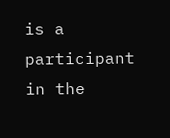is a participant in the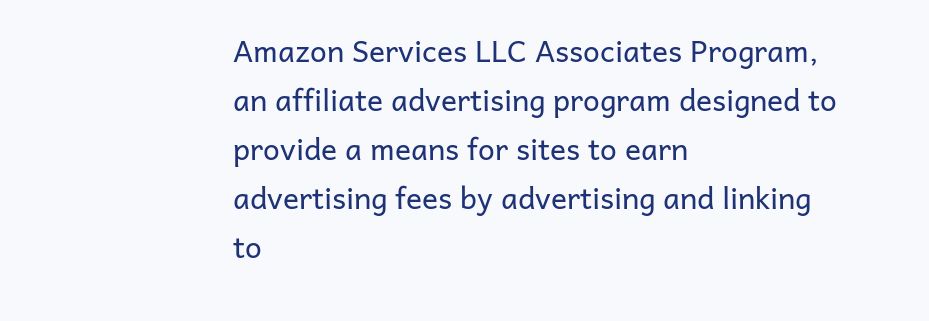Amazon Services LLC Associates Program, an affiliate advertising program designed to provide a means for sites to earn advertising fees by advertising and linking to